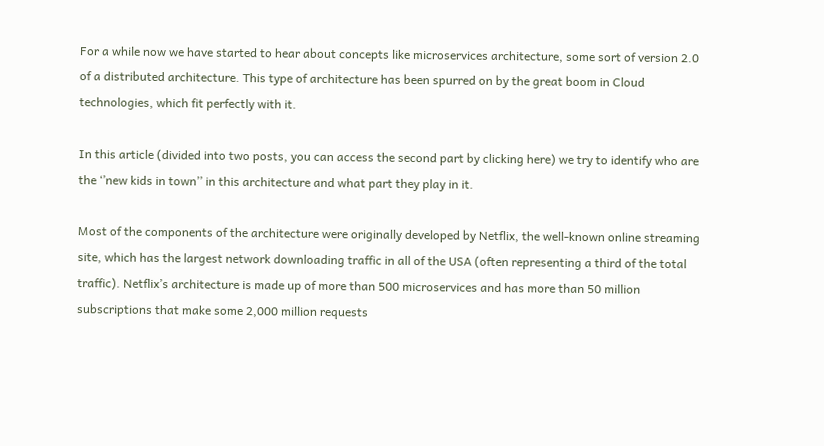For a while now we have started to hear about concepts like microservices architecture, some sort of version 2.0 of a distributed architecture. This type of architecture has been spurred on by the great boom in Cloud technologies, which fit perfectly with it.

In this article (divided into two posts, you can access the second part by clicking here) we try to identify who are the ‘’new kids in town’’ in this architecture and what part they play in it.

Most of the components of the architecture were originally developed by Netflix, the well-known online streaming site, which has the largest network downloading traffic in all of the USA (often representing a third of the total traffic). Netflix’s architecture is made up of more than 500 microservices and has more than 50 million subscriptions that make some 2,000 million requests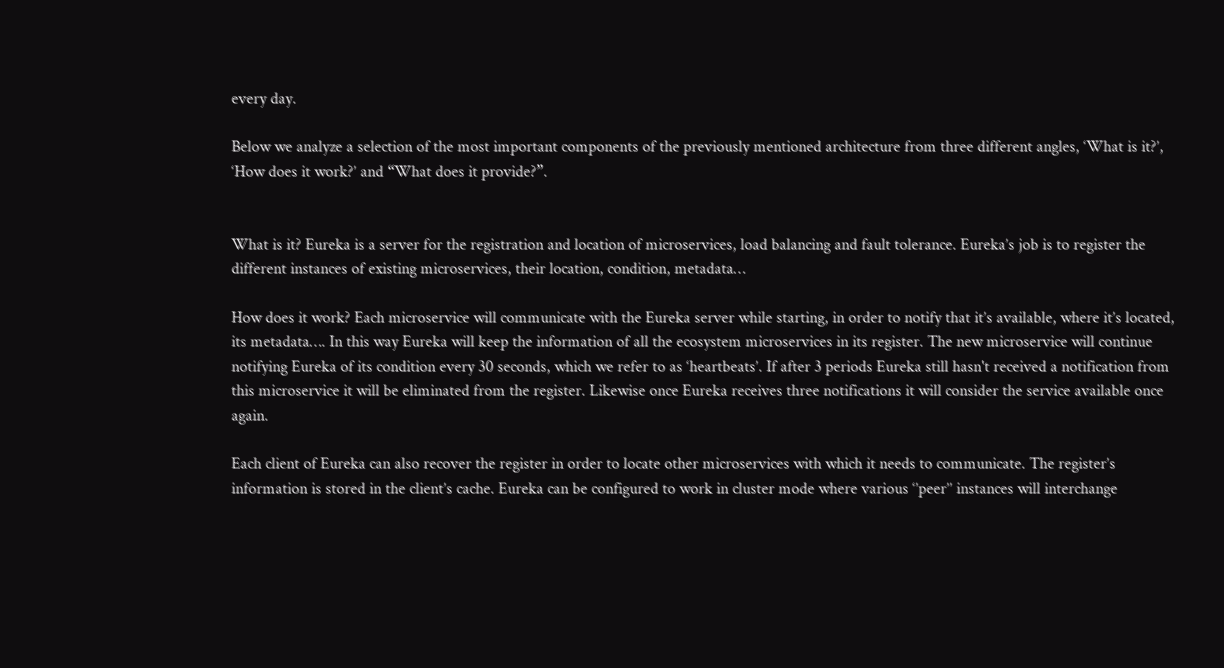every day.

Below we analyze a selection of the most important components of the previously mentioned architecture from three different angles, ‘What is it?’, ‘How does it work?’ and “What does it provide?”.


What is it? Eureka is a server for the registration and location of microservices, load balancing and fault tolerance. Eureka’s job is to register the different instances of existing microservices, their location, condition, metadata…

How does it work? Each microservice will communicate with the Eureka server while starting, in order to notify that it’s available, where it’s located, its metadata…. In this way Eureka will keep the information of all the ecosystem microservices in its register. The new microservice will continue notifying Eureka of its condition every 30 seconds, which we refer to as ‘heartbeats’. If after 3 periods Eureka still hasn't received a notification from this microservice it will be eliminated from the register. Likewise once Eureka receives three notifications it will consider the service available once again.

Each client of Eureka can also recover the register in order to locate other microservices with which it needs to communicate. The register’s information is stored in the client’s cache. Eureka can be configured to work in cluster mode where various ‘’peer’’ instances will interchange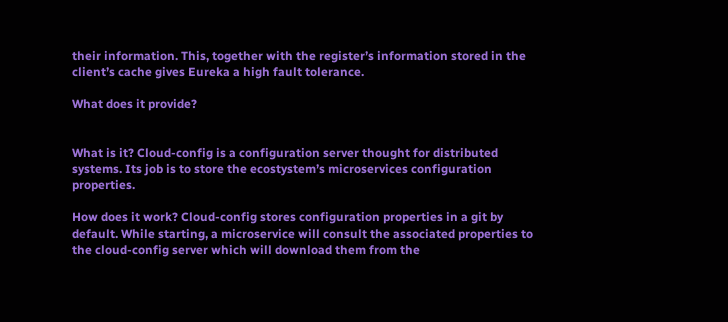their information. This, together with the register’s information stored in the client’s cache gives Eureka a high fault tolerance.

What does it provide?


What is it? Cloud-config is a configuration server thought for distributed systems. Its job is to store the ecostystem’s microservices configuration properties.

How does it work? Cloud-config stores configuration properties in a git by default. While starting, a microservice will consult the associated properties to the cloud-config server which will download them from the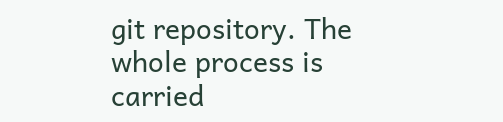git repository. The whole process is carried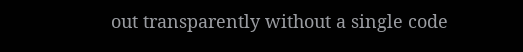out transparently without a single code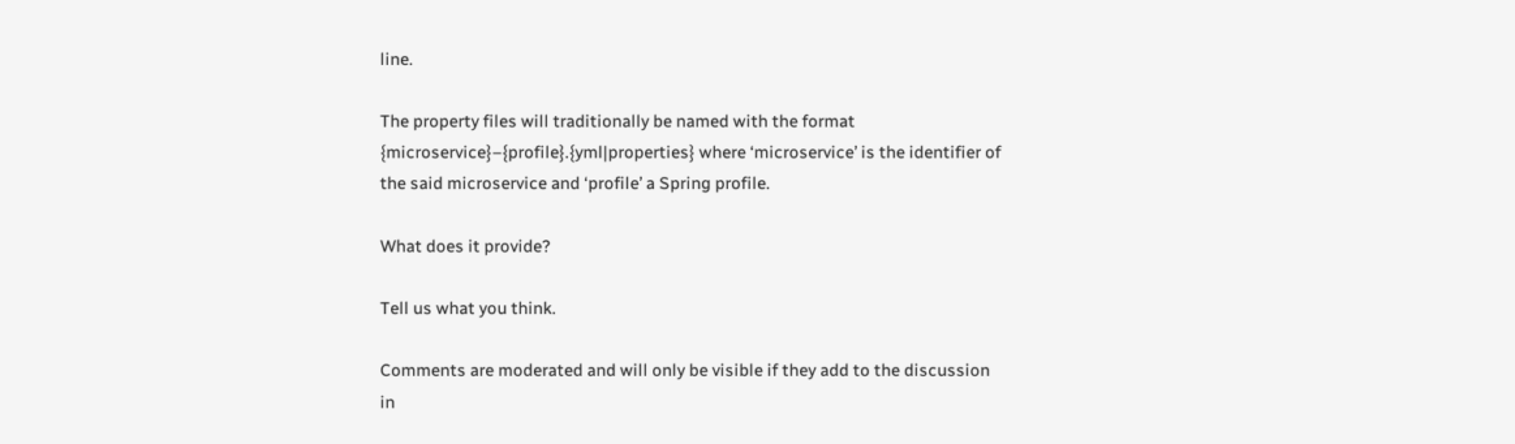line.

The property files will traditionally be named with the format {microservice}–{profile}.{yml|properties} where ‘microservice’ is the identifier of the said microservice and ‘profile’ a Spring profile.

What does it provide?

Tell us what you think.

Comments are moderated and will only be visible if they add to the discussion in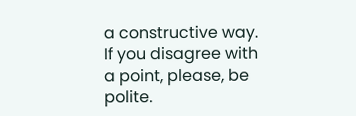a constructive way. If you disagree with a point, please, be polite.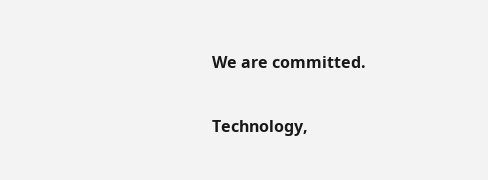We are committed.

Technology,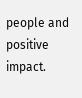people and positive impact.